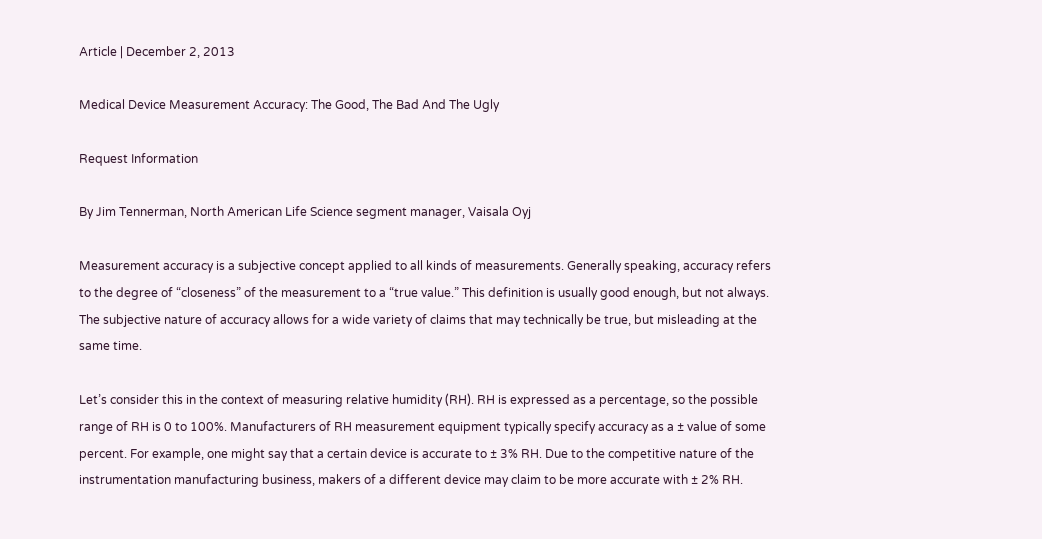Article | December 2, 2013

Medical Device Measurement Accuracy: The Good, The Bad And The Ugly

Request Information

By Jim Tennerman, North American Life Science segment manager, Vaisala Oyj

Measurement accuracy is a subjective concept applied to all kinds of measurements. Generally speaking, accuracy refers to the degree of “closeness” of the measurement to a “true value.” This definition is usually good enough, but not always. The subjective nature of accuracy allows for a wide variety of claims that may technically be true, but misleading at the same time.

Let’s consider this in the context of measuring relative humidity (RH). RH is expressed as a percentage, so the possible range of RH is 0 to 100%. Manufacturers of RH measurement equipment typically specify accuracy as a ± value of some percent. For example, one might say that a certain device is accurate to ± 3% RH. Due to the competitive nature of the instrumentation manufacturing business, makers of a different device may claim to be more accurate with ± 2% RH.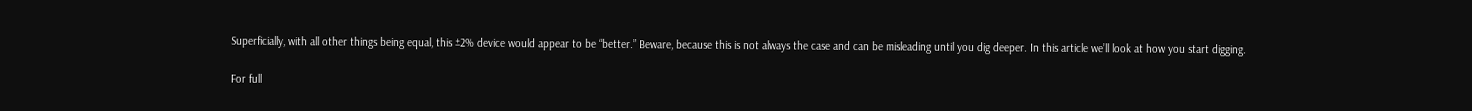Superficially, with all other things being equal, this ±2% device would appear to be “better.” Beware, because this is not always the case and can be misleading until you dig deeper. In this article we’ll look at how you start digging.

For full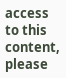access to this content, please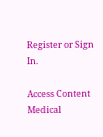Register or Sign In.

Access Content Medical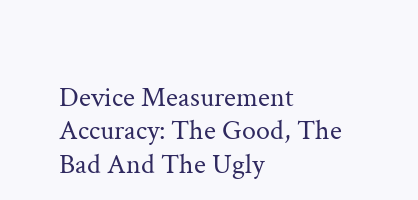Device Measurement Accuracy: The Good, The Bad And The Ugly